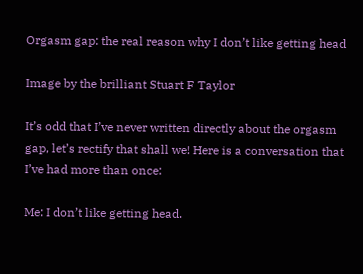Orgasm gap: the real reason why I don’t like getting head

Image by the brilliant Stuart F Taylor

It’s odd that I’ve never written directly about the orgasm gap, let’s rectify that shall we! Here is a conversation that I’ve had more than once:

Me: I don’t like getting head.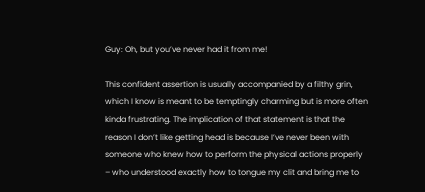Guy: Oh, but you’ve never had it from me!

This confident assertion is usually accompanied by a filthy grin, which I know is meant to be temptingly charming but is more often kinda frustrating. The implication of that statement is that the reason I don’t like getting head is because I’ve never been with someone who knew how to perform the physical actions properly – who understood exactly how to tongue my clit and bring me to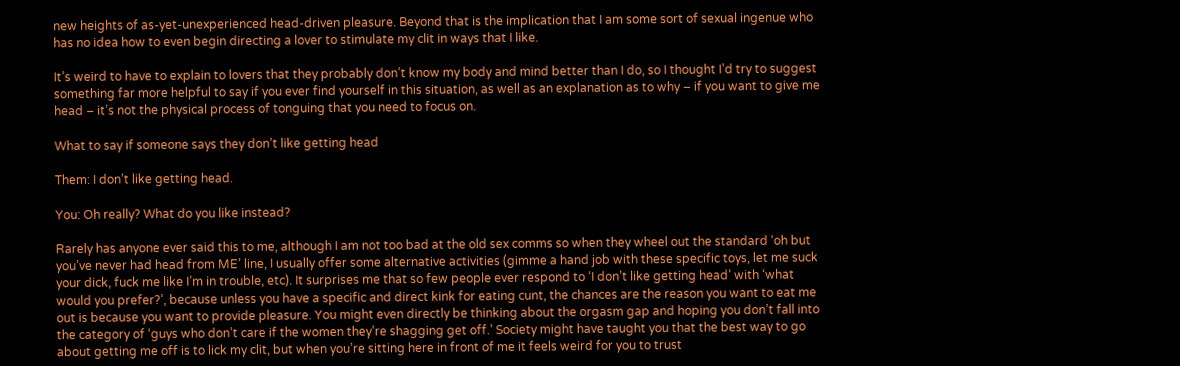new heights of as-yet-unexperienced head-driven pleasure. Beyond that is the implication that I am some sort of sexual ingenue who has no idea how to even begin directing a lover to stimulate my clit in ways that I like.

It’s weird to have to explain to lovers that they probably don’t know my body and mind better than I do, so I thought I’d try to suggest something far more helpful to say if you ever find yourself in this situation, as well as an explanation as to why – if you want to give me head – it’s not the physical process of tonguing that you need to focus on.

What to say if someone says they don’t like getting head

Them: I don’t like getting head.

You: Oh really? What do you like instead?

Rarely has anyone ever said this to me, although I am not too bad at the old sex comms so when they wheel out the standard ‘oh but you’ve never had head from ME’ line, I usually offer some alternative activities (gimme a hand job with these specific toys, let me suck your dick, fuck me like I’m in trouble, etc). It surprises me that so few people ever respond to ‘I don’t like getting head’ with ‘what would you prefer?’, because unless you have a specific and direct kink for eating cunt, the chances are the reason you want to eat me out is because you want to provide pleasure. You might even directly be thinking about the orgasm gap and hoping you don’t fall into the category of ‘guys who don’t care if the women they’re shagging get off.’ Society might have taught you that the best way to go about getting me off is to lick my clit, but when you’re sitting here in front of me it feels weird for you to trust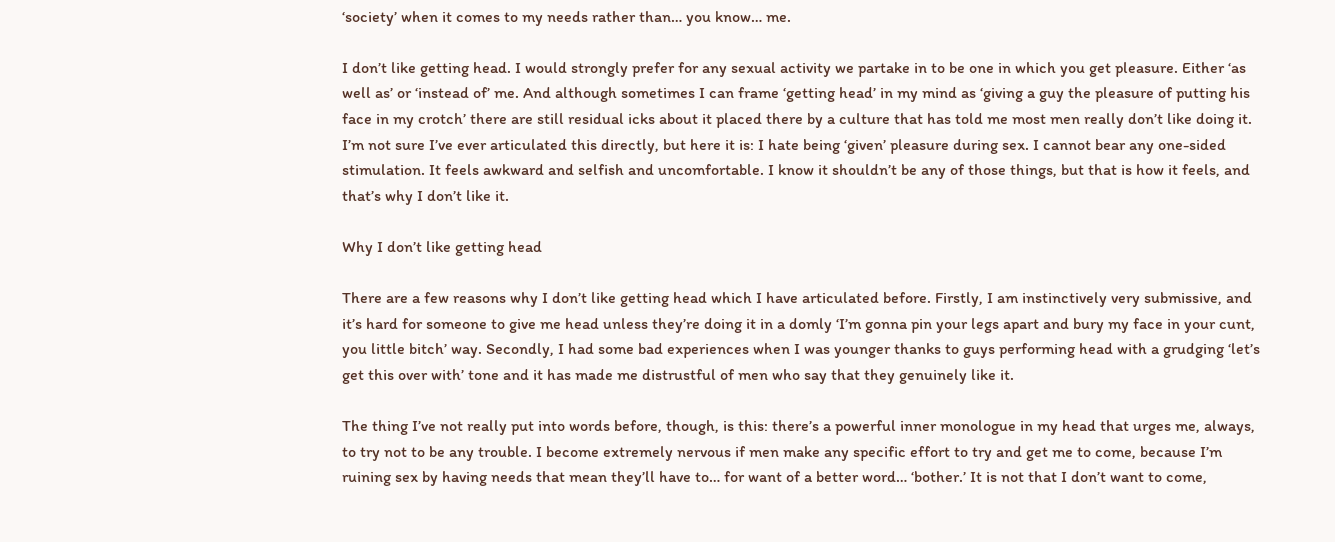‘society’ when it comes to my needs rather than… you know… me.

I don’t like getting head. I would strongly prefer for any sexual activity we partake in to be one in which you get pleasure. Either ‘as well as’ or ‘instead of’ me. And although sometimes I can frame ‘getting head’ in my mind as ‘giving a guy the pleasure of putting his face in my crotch’ there are still residual icks about it placed there by a culture that has told me most men really don’t like doing it. I’m not sure I’ve ever articulated this directly, but here it is: I hate being ‘given’ pleasure during sex. I cannot bear any one-sided stimulation. It feels awkward and selfish and uncomfortable. I know it shouldn’t be any of those things, but that is how it feels, and that’s why I don’t like it.

Why I don’t like getting head

There are a few reasons why I don’t like getting head which I have articulated before. Firstly, I am instinctively very submissive, and it’s hard for someone to give me head unless they’re doing it in a domly ‘I’m gonna pin your legs apart and bury my face in your cunt, you little bitch’ way. Secondly, I had some bad experiences when I was younger thanks to guys performing head with a grudging ‘let’s get this over with’ tone and it has made me distrustful of men who say that they genuinely like it.

The thing I’ve not really put into words before, though, is this: there’s a powerful inner monologue in my head that urges me, always, to try not to be any trouble. I become extremely nervous if men make any specific effort to try and get me to come, because I’m ruining sex by having needs that mean they’ll have to… for want of a better word… ‘bother.’ It is not that I don’t want to come,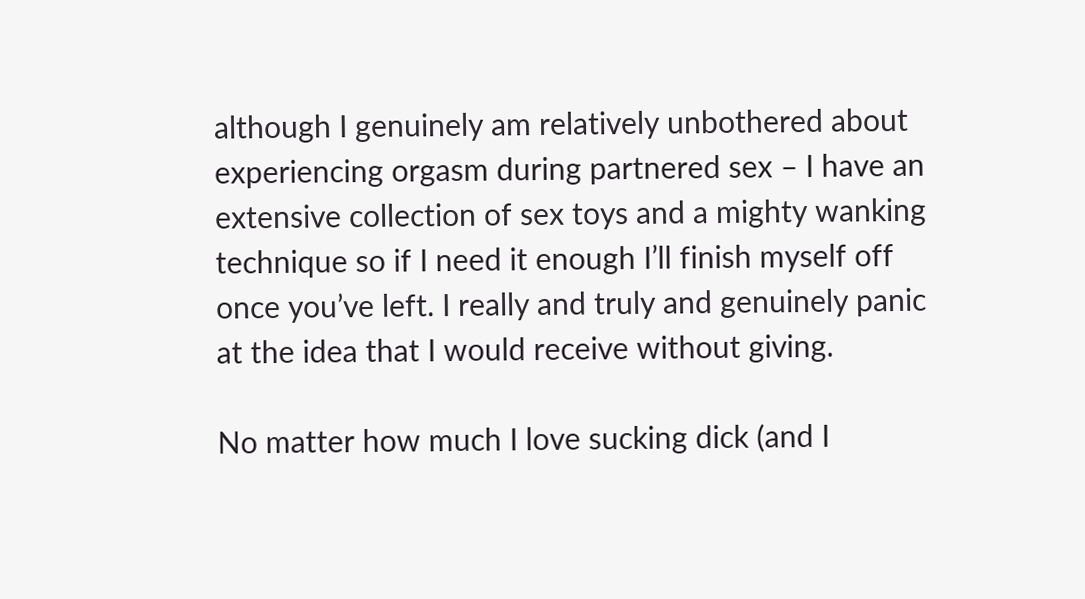although I genuinely am relatively unbothered about experiencing orgasm during partnered sex – I have an extensive collection of sex toys and a mighty wanking technique so if I need it enough I’ll finish myself off once you’ve left. I really and truly and genuinely panic at the idea that I would receive without giving.

No matter how much I love sucking dick (and I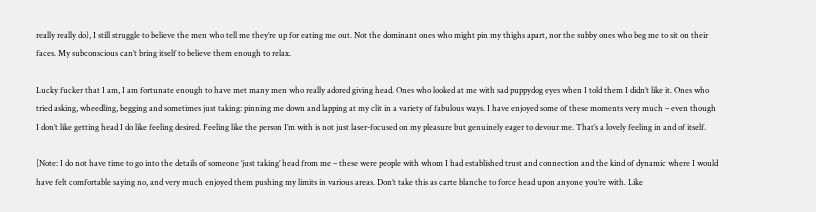really really do), I still struggle to believe the men who tell me they’re up for eating me out. Not the dominant ones who might pin my thighs apart, nor the subby ones who beg me to sit on their faces. My subconscious can’t bring itself to believe them enough to relax.

Lucky fucker that I am, I am fortunate enough to have met many men who really adored giving head. Ones who looked at me with sad puppydog eyes when I told them I didn’t like it. Ones who tried asking, wheedling, begging and sometimes just taking: pinning me down and lapping at my clit in a variety of fabulous ways. I have enjoyed some of these moments very much – even though I don’t like getting head I do like feeling desired. Feeling like the person I’m with is not just laser-focused on my pleasure but genuinely eager to devour me. That’s a lovely feeling in and of itself.

[Note: I do not have time to go into the details of someone ‘just taking’ head from me – these were people with whom I had established trust and connection and the kind of dynamic where I would have felt comfortable saying no, and very much enjoyed them pushing my limits in various areas. Don’t take this as carte blanche to force head upon anyone you’re with. Like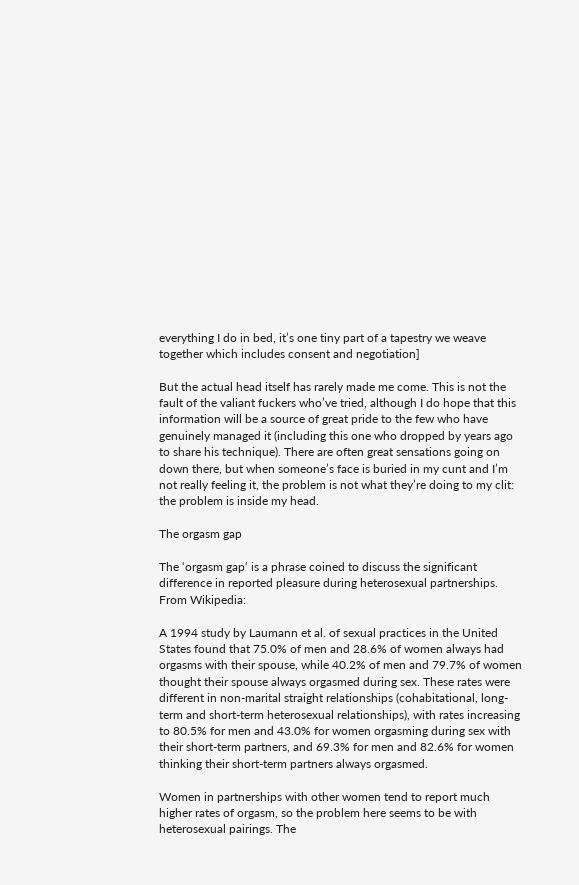everything I do in bed, it’s one tiny part of a tapestry we weave together which includes consent and negotiation]

But the actual head itself has rarely made me come. This is not the fault of the valiant fuckers who’ve tried, although I do hope that this information will be a source of great pride to the few who have genuinely managed it (including this one who dropped by years ago to share his technique). There are often great sensations going on down there, but when someone’s face is buried in my cunt and I’m not really feeling it, the problem is not what they’re doing to my clit: the problem is inside my head.

The orgasm gap

The ‘orgasm gap‘ is a phrase coined to discuss the significant difference in reported pleasure during heterosexual partnerships. From Wikipedia:

A 1994 study by Laumann et al. of sexual practices in the United States found that 75.0% of men and 28.6% of women always had orgasms with their spouse, while 40.2% of men and 79.7% of women thought their spouse always orgasmed during sex. These rates were different in non-marital straight relationships (cohabitational, long-term and short-term heterosexual relationships), with rates increasing to 80.5% for men and 43.0% for women orgasming during sex with their short-term partners, and 69.3% for men and 82.6% for women thinking their short-term partners always orgasmed.

Women in partnerships with other women tend to report much higher rates of orgasm, so the problem here seems to be with heterosexual pairings. The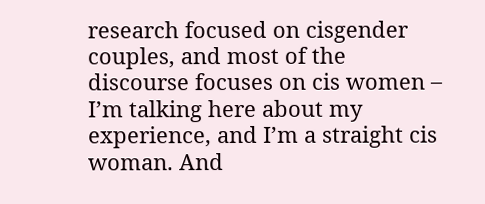research focused on cisgender couples, and most of the discourse focuses on cis women – I’m talking here about my experience, and I’m a straight cis woman. And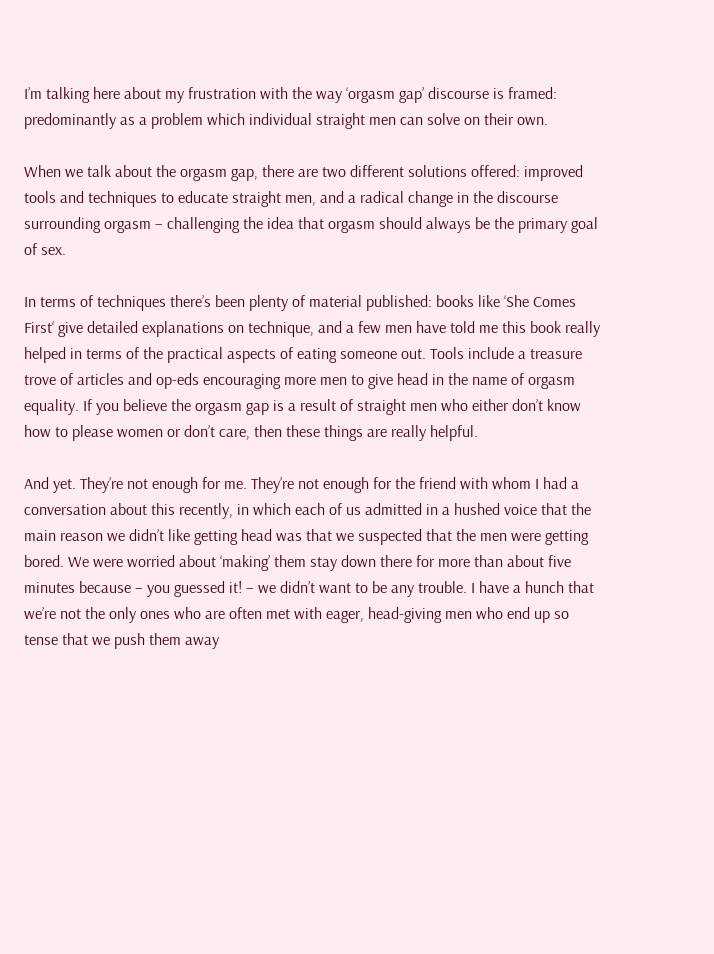I’m talking here about my frustration with the way ‘orgasm gap’ discourse is framed: predominantly as a problem which individual straight men can solve on their own.

When we talk about the orgasm gap, there are two different solutions offered: improved tools and techniques to educate straight men, and a radical change in the discourse surrounding orgasm – challenging the idea that orgasm should always be the primary goal of sex.

In terms of techniques there’s been plenty of material published: books like ‘She Comes First‘ give detailed explanations on technique, and a few men have told me this book really helped in terms of the practical aspects of eating someone out. Tools include a treasure trove of articles and op-eds encouraging more men to give head in the name of orgasm equality. If you believe the orgasm gap is a result of straight men who either don’t know how to please women or don’t care, then these things are really helpful.

And yet. They’re not enough for me. They’re not enough for the friend with whom I had a conversation about this recently, in which each of us admitted in a hushed voice that the main reason we didn’t like getting head was that we suspected that the men were getting bored. We were worried about ‘making’ them stay down there for more than about five minutes because – you guessed it! – we didn’t want to be any trouble. I have a hunch that we’re not the only ones who are often met with eager, head-giving men who end up so tense that we push them away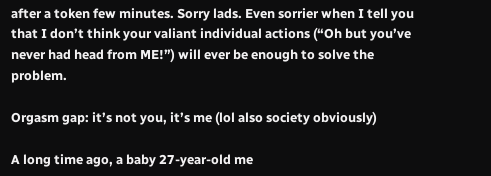after a token few minutes. Sorry lads. Even sorrier when I tell you that I don’t think your valiant individual actions (“Oh but you’ve never had head from ME!”) will ever be enough to solve the problem.

Orgasm gap: it’s not you, it’s me (lol also society obviously)

A long time ago, a baby 27-year-old me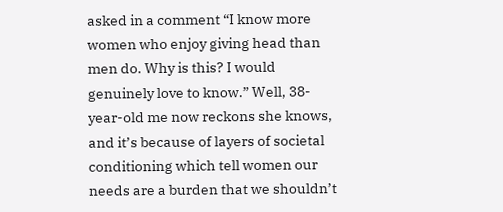asked in a comment “I know more women who enjoy giving head than men do. Why is this? I would genuinely love to know.” Well, 38-year-old me now reckons she knows, and it’s because of layers of societal conditioning which tell women our needs are a burden that we shouldn’t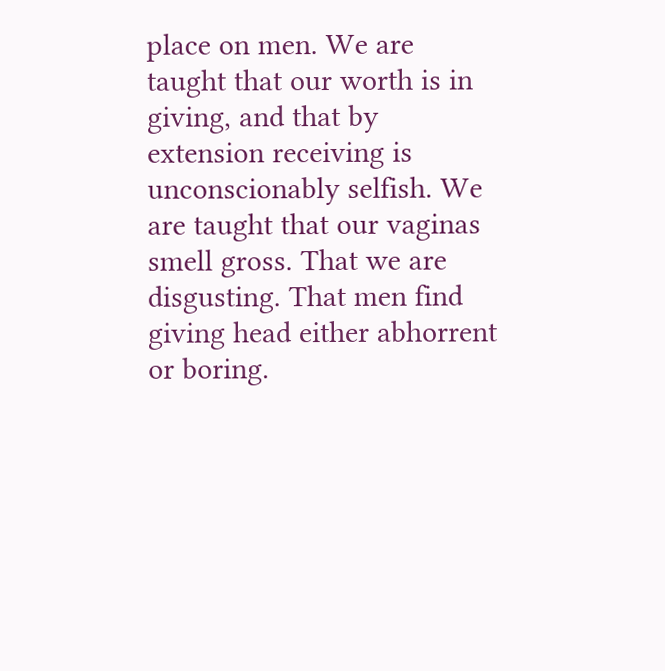place on men. We are taught that our worth is in giving, and that by extension receiving is unconscionably selfish. We are taught that our vaginas smell gross. That we are disgusting. That men find giving head either abhorrent or boring.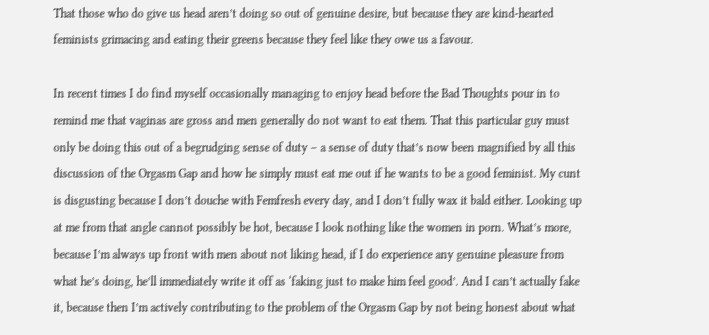That those who do give us head aren’t doing so out of genuine desire, but because they are kind-hearted feminists grimacing and eating their greens because they feel like they owe us a favour.

In recent times I do find myself occasionally managing to enjoy head before the Bad Thoughts pour in to remind me that vaginas are gross and men generally do not want to eat them. That this particular guy must only be doing this out of a begrudging sense of duty – a sense of duty that’s now been magnified by all this discussion of the Orgasm Gap and how he simply must eat me out if he wants to be a good feminist. My cunt is disgusting because I don’t douche with Femfresh every day, and I don’t fully wax it bald either. Looking up at me from that angle cannot possibly be hot, because I look nothing like the women in porn. What’s more, because I’m always up front with men about not liking head, if I do experience any genuine pleasure from what he’s doing, he’ll immediately write it off as ‘faking just to make him feel good’. And I can’t actually fake it, because then I’m actively contributing to the problem of the Orgasm Gap by not being honest about what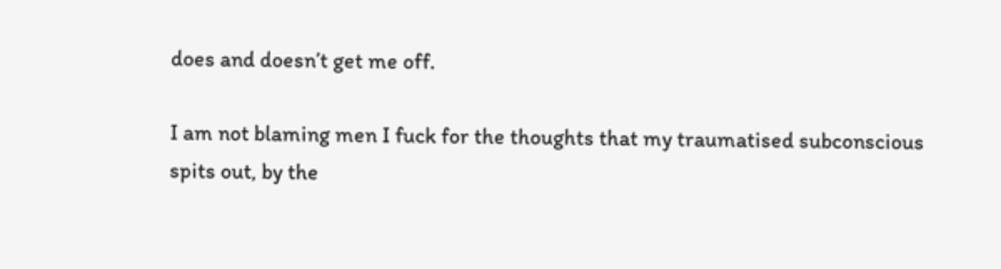does and doesn’t get me off.

I am not blaming men I fuck for the thoughts that my traumatised subconscious spits out, by the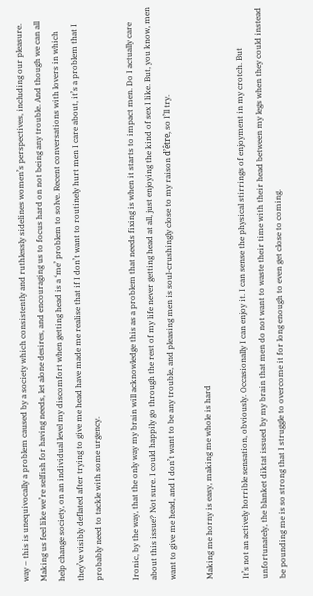way – this is unequivocally a problem caused by a society which consistently and ruthlessly sidelines women’s perspectives, including our pleasure. Making us feel like we’re selfish for having needs, let alone desires, and encouraging us to focus hard on not being any trouble. And though we can all help change society, on an individual level my discomfort when getting head is a ‘me’ problem to solve. Recent conversations with lovers in which they’ve visibly deflated after trying to give me head have made me realise that if I don’t want to routinely hurt men I care about, it’s a problem that I probably need to tackle with some urgency.

Ironic, by the way, that the only way my brain will acknowledge this as a problem that needs fixing is when it starts to impact men. Do I actually care about this issue? Not sure. I could happily go through the rest of my life never getting head at all, just enjoying the kind of sex I like. But, you know, men want to give me head, and I don’t want to be any trouble, and pleasing men is soul-crushingly close to my raison d’être, so I’ll try.

Making me horny is easy, making me whole is hard

It’s not an actively horrible sensation, obviously. Occasionally I can enjoy it. I can sense the physical stirrings of enjoyment in my crotch. But unfortunately, the blanket diktat issued by my brain that men do not want to waste their time with their head between my legs when they could instead be pounding me is so strong that I struggle to overcome it for long enough to even get close to coming.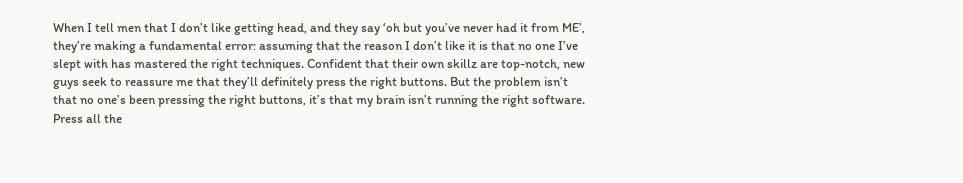When I tell men that I don’t like getting head, and they say ‘oh but you’ve never had it from ME’, they’re making a fundamental error: assuming that the reason I don’t like it is that no one I’ve slept with has mastered the right techniques. Confident that their own skillz are top-notch, new guys seek to reassure me that they’ll definitely press the right buttons. But the problem isn’t that no one’s been pressing the right buttons, it’s that my brain isn’t running the right software. Press all the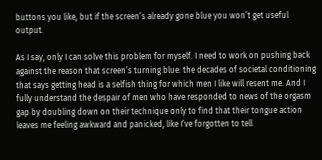buttons you like, but if the screen’s already gone blue you won’t get useful output.

As I say, only I can solve this problem for myself. I need to work on pushing back against the reason that screen’s turning blue: the decades of societal conditioning that says getting head is a selfish thing for which men I like will resent me. And I fully understand the despair of men who have responded to news of the orgasm gap by doubling down on their technique only to find that their tongue action leaves me feeling awkward and panicked, like I’ve forgotten to tell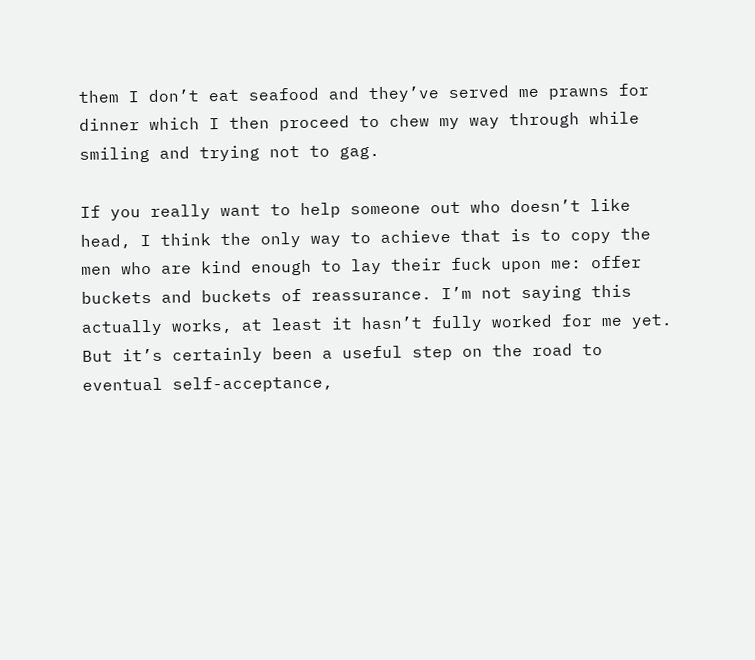them I don’t eat seafood and they’ve served me prawns for dinner which I then proceed to chew my way through while smiling and trying not to gag.

If you really want to help someone out who doesn’t like head, I think the only way to achieve that is to copy the men who are kind enough to lay their fuck upon me: offer buckets and buckets of reassurance. I’m not saying this actually works, at least it hasn’t fully worked for me yet. But it’s certainly been a useful step on the road to eventual self-acceptance,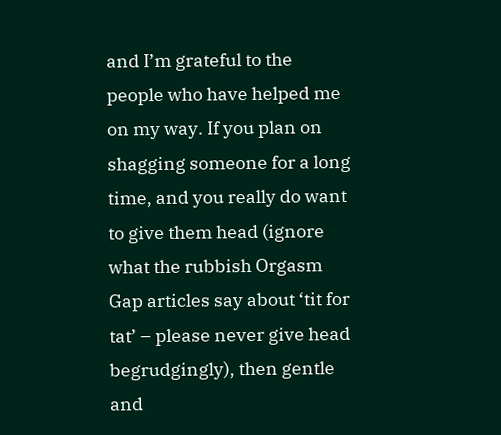and I’m grateful to the people who have helped me on my way. If you plan on shagging someone for a long time, and you really do want to give them head (ignore what the rubbish Orgasm Gap articles say about ‘tit for tat’ – please never give head begrudgingly), then gentle and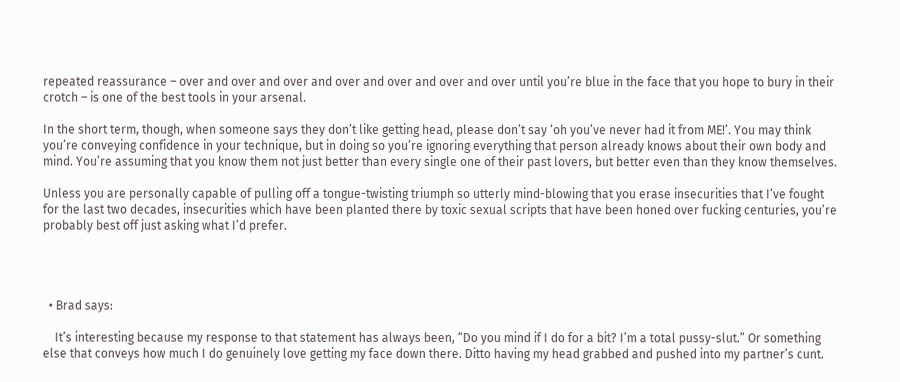repeated reassurance – over and over and over and over and over and over and over until you’re blue in the face that you hope to bury in their crotch – is one of the best tools in your arsenal.

In the short term, though, when someone says they don’t like getting head, please don’t say ‘oh you’ve never had it from ME!’. You may think you’re conveying confidence in your technique, but in doing so you’re ignoring everything that person already knows about their own body and mind. You’re assuming that you know them not just better than every single one of their past lovers, but better even than they know themselves.

Unless you are personally capable of pulling off a tongue-twisting triumph so utterly mind-blowing that you erase insecurities that I’ve fought for the last two decades, insecurities which have been planted there by toxic sexual scripts that have been honed over fucking centuries, you’re probably best off just asking what I’d prefer.




  • Brad says:

    It’s interesting because my response to that statement has always been, “Do you mind if I do for a bit? I’m a total pussy-slut.” Or something else that conveys how much I do genuinely love getting my face down there. Ditto having my head grabbed and pushed into my partner’s cunt.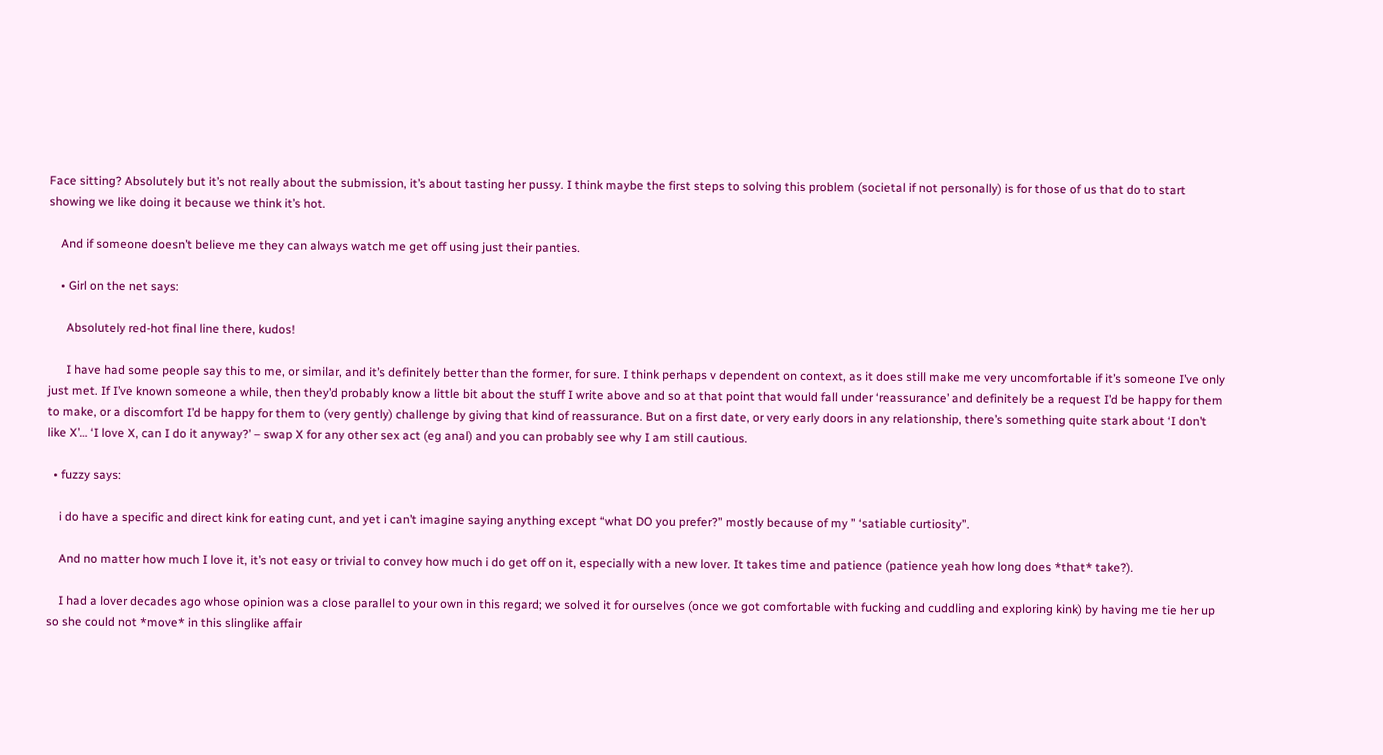Face sitting? Absolutely but it’s not really about the submission, it’s about tasting her pussy. I think maybe the first steps to solving this problem (societal if not personally) is for those of us that do to start showing we like doing it because we think it’s hot.

    And if someone doesn’t believe me they can always watch me get off using just their panties.

    • Girl on the net says:

      Absolutely red-hot final line there, kudos!

      I have had some people say this to me, or similar, and it’s definitely better than the former, for sure. I think perhaps v dependent on context, as it does still make me very uncomfortable if it’s someone I’ve only just met. If I’ve known someone a while, then they’d probably know a little bit about the stuff I write above and so at that point that would fall under ‘reassurance’ and definitely be a request I’d be happy for them to make, or a discomfort I’d be happy for them to (very gently) challenge by giving that kind of reassurance. But on a first date, or very early doors in any relationship, there’s something quite stark about ‘I don’t like X’… ‘I love X, can I do it anyway?’ – swap X for any other sex act (eg anal) and you can probably see why I am still cautious.

  • fuzzy says:

    i do have a specific and direct kink for eating cunt, and yet i can’t imagine saying anything except “what DO you prefer?” mostly because of my ” ‘satiable curtiosity”.

    And no matter how much I love it, it’s not easy or trivial to convey how much i do get off on it, especially with a new lover. It takes time and patience (patience yeah how long does *that* take?).

    I had a lover decades ago whose opinion was a close parallel to your own in this regard; we solved it for ourselves (once we got comfortable with fucking and cuddling and exploring kink) by having me tie her up so she could not *move* in this slinglike affair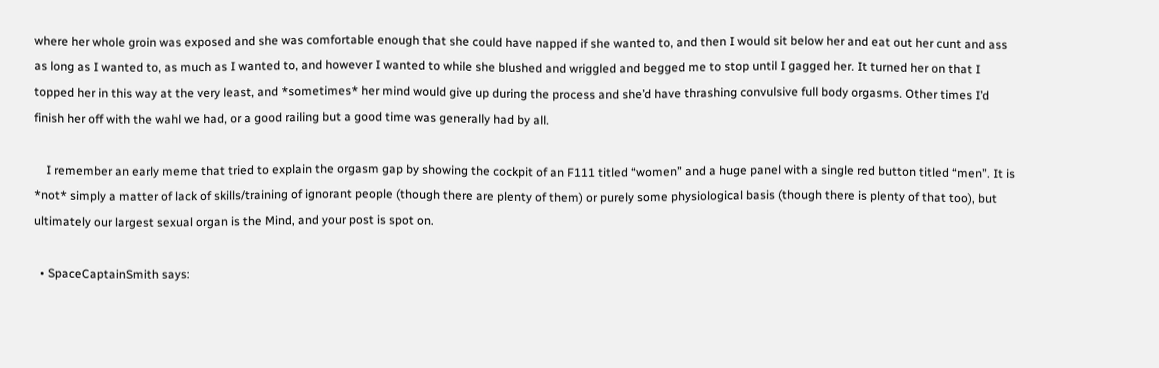where her whole groin was exposed and she was comfortable enough that she could have napped if she wanted to, and then I would sit below her and eat out her cunt and ass as long as I wanted to, as much as I wanted to, and however I wanted to while she blushed and wriggled and begged me to stop until I gagged her. It turned her on that I topped her in this way at the very least, and *sometimes* her mind would give up during the process and she’d have thrashing convulsive full body orgasms. Other times I’d finish her off with the wahl we had, or a good railing but a good time was generally had by all.

    I remember an early meme that tried to explain the orgasm gap by showing the cockpit of an F111 titled “women” and a huge panel with a single red button titled “men”. It is *not* simply a matter of lack of skills/training of ignorant people (though there are plenty of them) or purely some physiological basis (though there is plenty of that too), but ultimately our largest sexual organ is the Mind, and your post is spot on.

  • SpaceCaptainSmith says: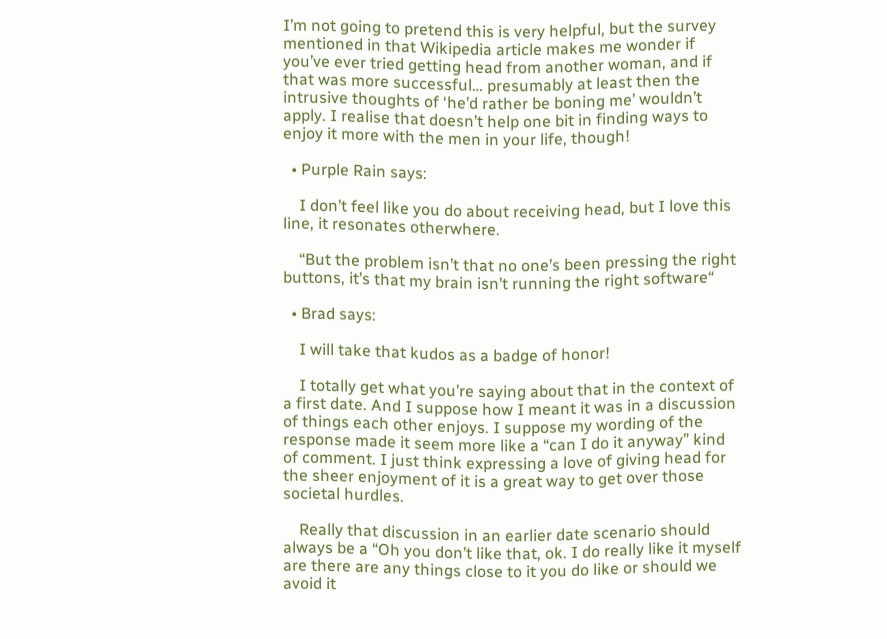I’m not going to pretend this is very helpful, but the survey mentioned in that Wikipedia article makes me wonder if you’ve ever tried getting head from another woman, and if that was more successful… presumably at least then the intrusive thoughts of ‘he’d rather be boning me’ wouldn’t apply. I realise that doesn’t help one bit in finding ways to enjoy it more with the men in your life, though!

  • Purple Rain says:

    I don’t feel like you do about receiving head, but I love this line, it resonates otherwhere.

    “But the problem isn’t that no one’s been pressing the right buttons, it’s that my brain isn’t running the right software“

  • Brad says:

    I will take that kudos as a badge of honor!

    I totally get what you’re saying about that in the context of a first date. And I suppose how I meant it was in a discussion of things each other enjoys. I suppose my wording of the response made it seem more like a “can I do it anyway” kind of comment. I just think expressing a love of giving head for the sheer enjoyment of it is a great way to get over those societal hurdles.

    Really that discussion in an earlier date scenario should always be a “Oh you don’t like that, ok. I do really like it myself are there are any things close to it you do like or should we avoid it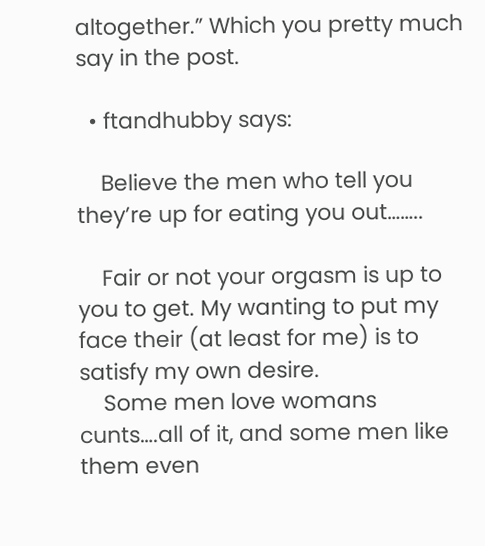altogether.” Which you pretty much say in the post.

  • ftandhubby says:

    Believe the men who tell you they’re up for eating you out……..

    Fair or not your orgasm is up to you to get. My wanting to put my face their (at least for me) is to satisfy my own desire.
    Some men love womans cunts….all of it, and some men like them even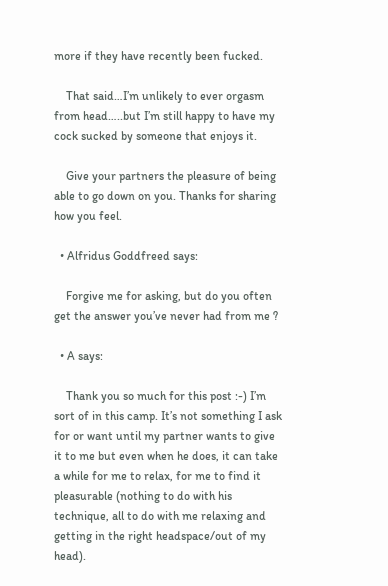more if they have recently been fucked.

    That said…I’m unlikely to ever orgasm from head…..but I’m still happy to have my cock sucked by someone that enjoys it.

    Give your partners the pleasure of being able to go down on you. Thanks for sharing how you feel.

  • Alfridus Goddfreed says:

    Forgive me for asking, but do you often get the answer you’ve never had from me ?

  • A says:

    Thank you so much for this post :-) I’m sort of in this camp. It’s not something I ask for or want until my partner wants to give it to me but even when he does, it can take a while for me to relax, for me to find it pleasurable (nothing to do with his technique, all to do with me relaxing and getting in the right headspace/out of my head).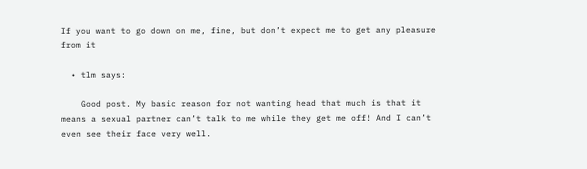If you want to go down on me, fine, but don’t expect me to get any pleasure from it

  • tlm says:

    Good post. My basic reason for not wanting head that much is that it means a sexual partner can’t talk to me while they get me off! And I can’t even see their face very well.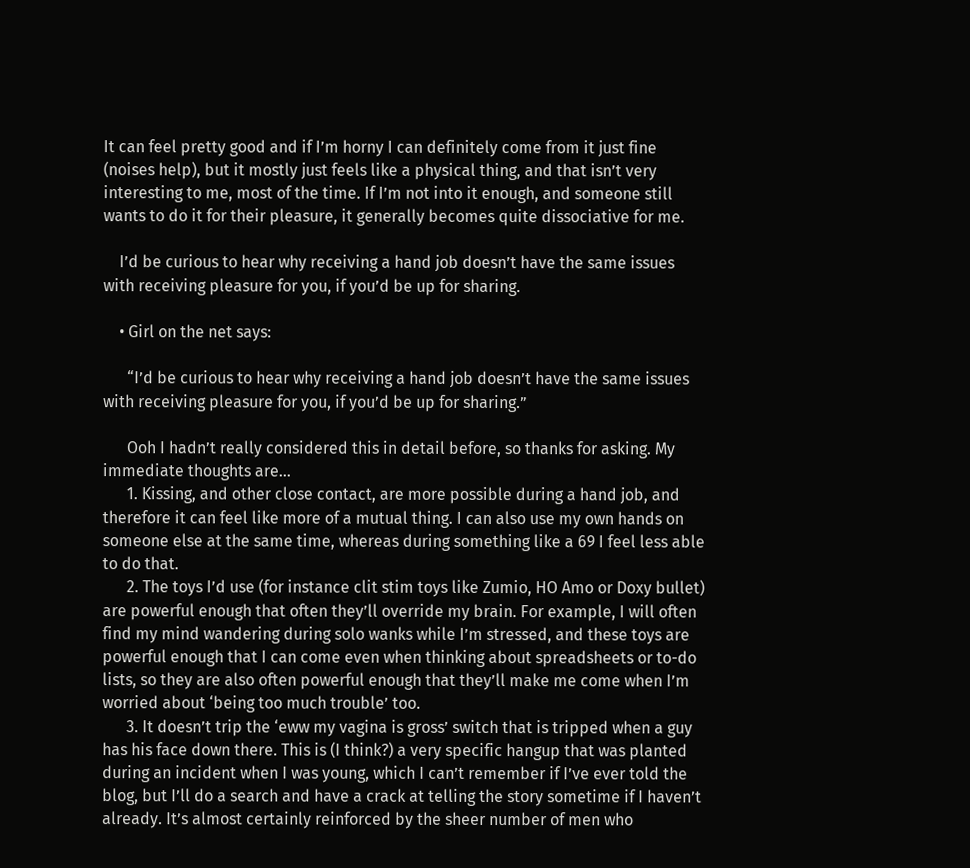It can feel pretty good and if I’m horny I can definitely come from it just fine (noises help), but it mostly just feels like a physical thing, and that isn’t very interesting to me, most of the time. If I’m not into it enough, and someone still wants to do it for their pleasure, it generally becomes quite dissociative for me.

    I’d be curious to hear why receiving a hand job doesn’t have the same issues with receiving pleasure for you, if you’d be up for sharing.

    • Girl on the net says:

      “I’d be curious to hear why receiving a hand job doesn’t have the same issues with receiving pleasure for you, if you’d be up for sharing.”

      Ooh I hadn’t really considered this in detail before, so thanks for asking. My immediate thoughts are…
      1. Kissing, and other close contact, are more possible during a hand job, and therefore it can feel like more of a mutual thing. I can also use my own hands on someone else at the same time, whereas during something like a 69 I feel less able to do that.
      2. The toys I’d use (for instance clit stim toys like Zumio, HO Amo or Doxy bullet) are powerful enough that often they’ll override my brain. For example, I will often find my mind wandering during solo wanks while I’m stressed, and these toys are powerful enough that I can come even when thinking about spreadsheets or to-do lists, so they are also often powerful enough that they’ll make me come when I’m worried about ‘being too much trouble’ too.
      3. It doesn’t trip the ‘eww my vagina is gross’ switch that is tripped when a guy has his face down there. This is (I think?) a very specific hangup that was planted during an incident when I was young, which I can’t remember if I’ve ever told the blog, but I’ll do a search and have a crack at telling the story sometime if I haven’t already. It’s almost certainly reinforced by the sheer number of men who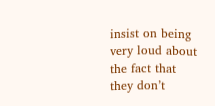insist on being very loud about the fact that they don’t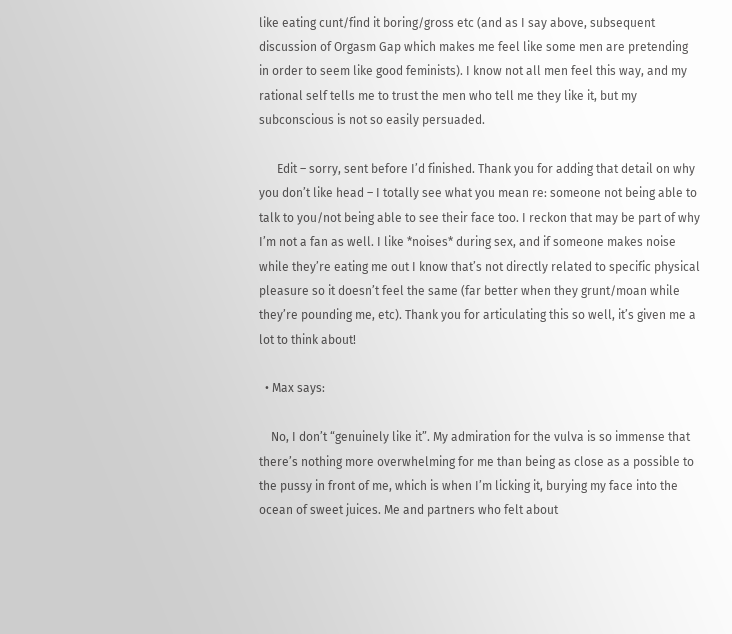like eating cunt/find it boring/gross etc (and as I say above, subsequent discussion of Orgasm Gap which makes me feel like some men are pretending in order to seem like good feminists). I know not all men feel this way, and my rational self tells me to trust the men who tell me they like it, but my subconscious is not so easily persuaded.

      Edit – sorry, sent before I’d finished. Thank you for adding that detail on why you don’t like head – I totally see what you mean re: someone not being able to talk to you/not being able to see their face too. I reckon that may be part of why I’m not a fan as well. I like *noises* during sex, and if someone makes noise while they’re eating me out I know that’s not directly related to specific physical pleasure so it doesn’t feel the same (far better when they grunt/moan while they’re pounding me, etc). Thank you for articulating this so well, it’s given me a lot to think about!

  • Max says:

    No, I don’t “genuinely like it”. My admiration for the vulva is so immense that there’s nothing more overwhelming for me than being as close as a possible to the pussy in front of me, which is when I’m licking it, burying my face into the ocean of sweet juices. Me and partners who felt about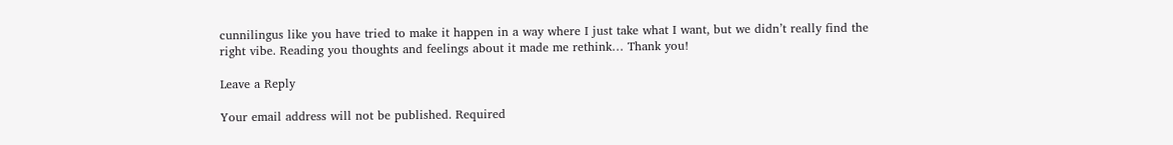cunnilingus like you have tried to make it happen in a way where I just take what I want, but we didn’t really find the right vibe. Reading you thoughts and feelings about it made me rethink… Thank you!

Leave a Reply

Your email address will not be published. Required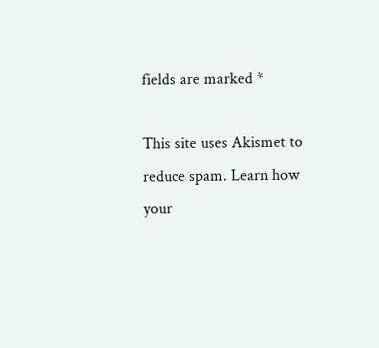fields are marked *

This site uses Akismet to reduce spam. Learn how your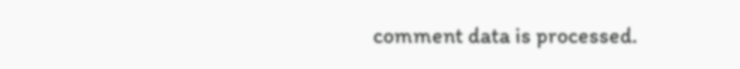comment data is processed.